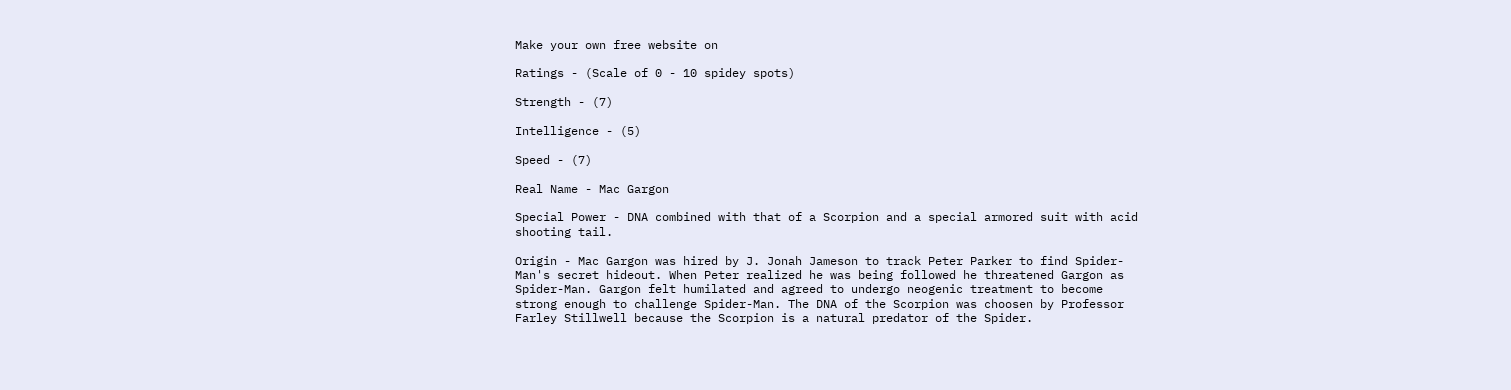Make your own free website on

Ratings - (Scale of 0 - 10 spidey spots)

Strength - (7)

Intelligence - (5)

Speed - (7)

Real Name - Mac Gargon

Special Power - DNA combined with that of a Scorpion and a special armored suit with acid shooting tail.

Origin - Mac Gargon was hired by J. Jonah Jameson to track Peter Parker to find Spider-Man's secret hideout. When Peter realized he was being followed he threatened Gargon as Spider-Man. Gargon felt humilated and agreed to undergo neogenic treatment to become strong enough to challenge Spider-Man. The DNA of the Scorpion was choosen by Professor Farley Stillwell because the Scorpion is a natural predator of the Spider.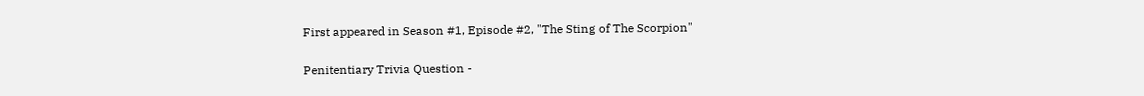First appeared in Season #1, Episode #2, "The Sting of The Scorpion"

Penitentiary Trivia Question -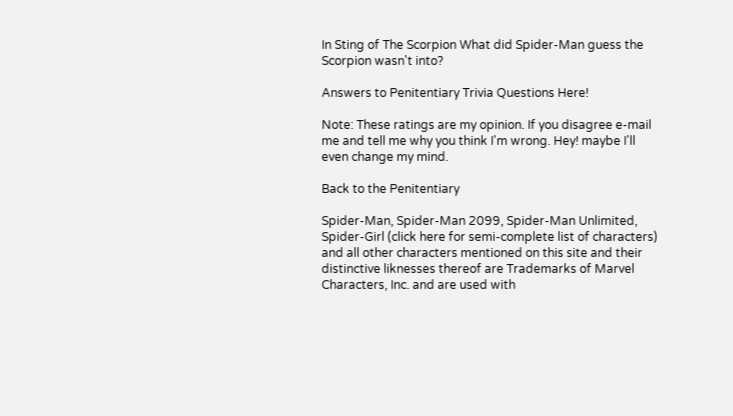In Sting of The Scorpion What did Spider-Man guess the Scorpion wasn't into?

Answers to Penitentiary Trivia Questions Here!

Note: These ratings are my opinion. If you disagree e-mail me and tell me why you think I'm wrong. Hey! maybe I'll even change my mind.

Back to the Penitentiary

Spider-Man, Spider-Man 2099, Spider-Man Unlimited, Spider-Girl (click here for semi-complete list of characters) and all other characters mentioned on this site and their distinctive liknesses thereof are Trademarks of Marvel Characters, Inc. and are used with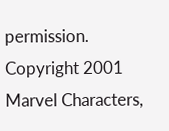permission.
Copyright 2001 Marvel Characters,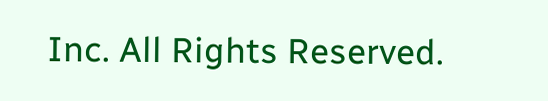Inc. All Rights Reserved.